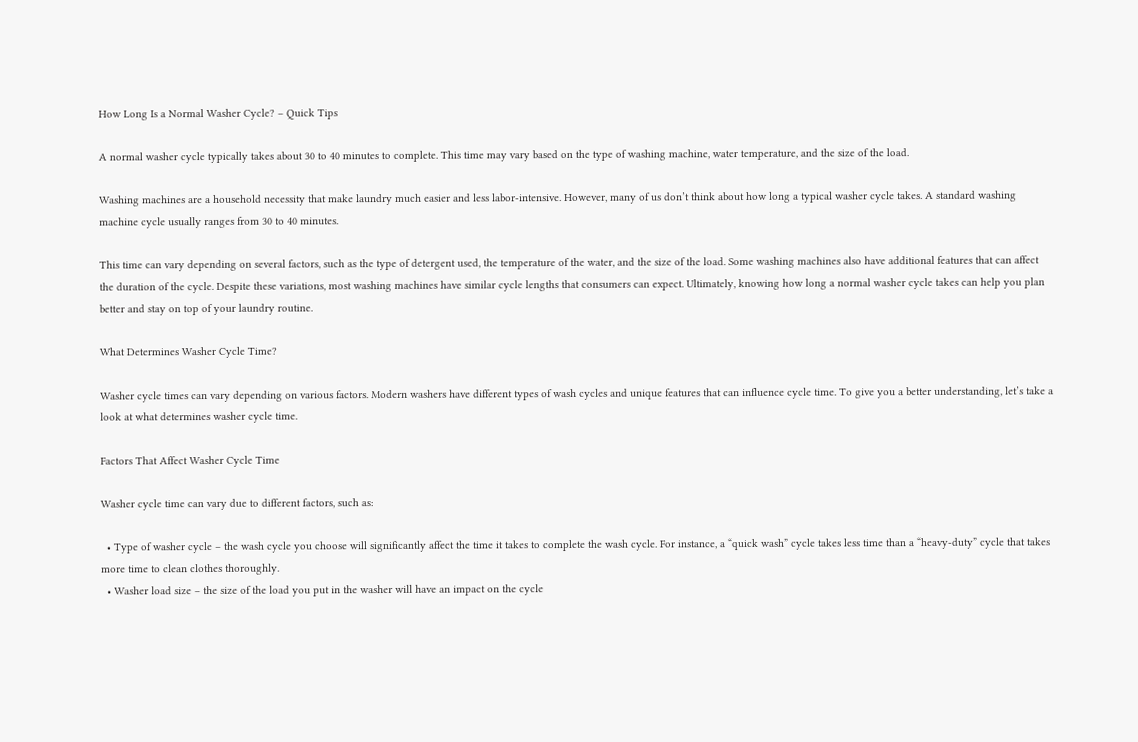How Long Is a Normal Washer Cycle? – Quick Tips

A normal washer cycle typically takes about 30 to 40 minutes to complete. This time may vary based on the type of washing machine, water temperature, and the size of the load.

Washing machines are a household necessity that make laundry much easier and less labor-intensive. However, many of us don’t think about how long a typical washer cycle takes. A standard washing machine cycle usually ranges from 30 to 40 minutes.

This time can vary depending on several factors, such as the type of detergent used, the temperature of the water, and the size of the load. Some washing machines also have additional features that can affect the duration of the cycle. Despite these variations, most washing machines have similar cycle lengths that consumers can expect. Ultimately, knowing how long a normal washer cycle takes can help you plan better and stay on top of your laundry routine.

What Determines Washer Cycle Time?

Washer cycle times can vary depending on various factors. Modern washers have different types of wash cycles and unique features that can influence cycle time. To give you a better understanding, let’s take a look at what determines washer cycle time.

Factors That Affect Washer Cycle Time

Washer cycle time can vary due to different factors, such as:

  • Type of washer cycle – the wash cycle you choose will significantly affect the time it takes to complete the wash cycle. For instance, a “quick wash” cycle takes less time than a “heavy-duty” cycle that takes more time to clean clothes thoroughly.
  • Washer load size – the size of the load you put in the washer will have an impact on the cycle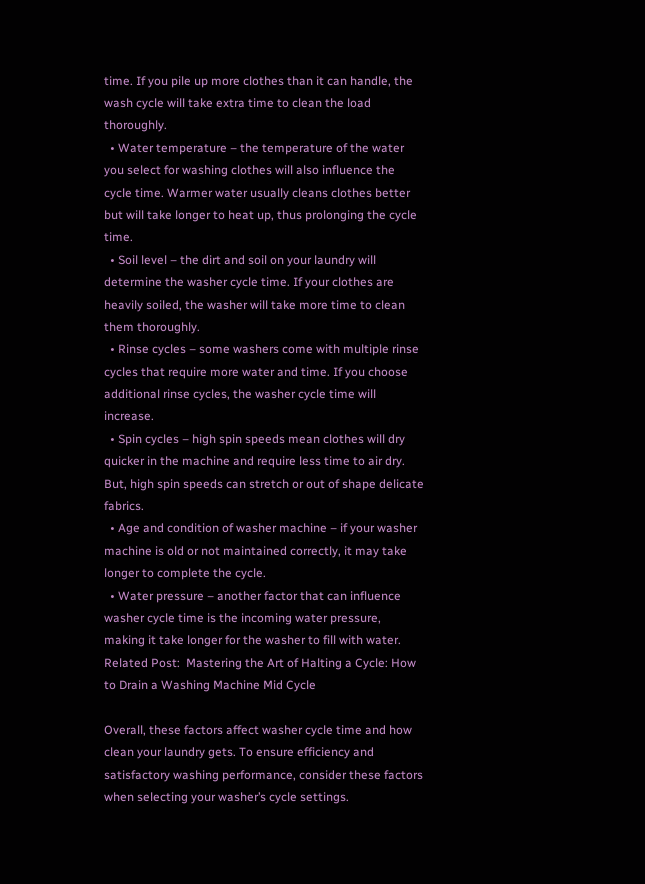time. If you pile up more clothes than it can handle, the wash cycle will take extra time to clean the load thoroughly.
  • Water temperature – the temperature of the water you select for washing clothes will also influence the cycle time. Warmer water usually cleans clothes better but will take longer to heat up, thus prolonging the cycle time.
  • Soil level – the dirt and soil on your laundry will determine the washer cycle time. If your clothes are heavily soiled, the washer will take more time to clean them thoroughly.
  • Rinse cycles – some washers come with multiple rinse cycles that require more water and time. If you choose additional rinse cycles, the washer cycle time will increase.
  • Spin cycles – high spin speeds mean clothes will dry quicker in the machine and require less time to air dry. But, high spin speeds can stretch or out of shape delicate fabrics.
  • Age and condition of washer machine – if your washer machine is old or not maintained correctly, it may take longer to complete the cycle.
  • Water pressure – another factor that can influence washer cycle time is the incoming water pressure, making it take longer for the washer to fill with water.
Related Post:  Mastering the Art of Halting a Cycle: How to Drain a Washing Machine Mid Cycle

Overall, these factors affect washer cycle time and how clean your laundry gets. To ensure efficiency and satisfactory washing performance, consider these factors when selecting your washer’s cycle settings.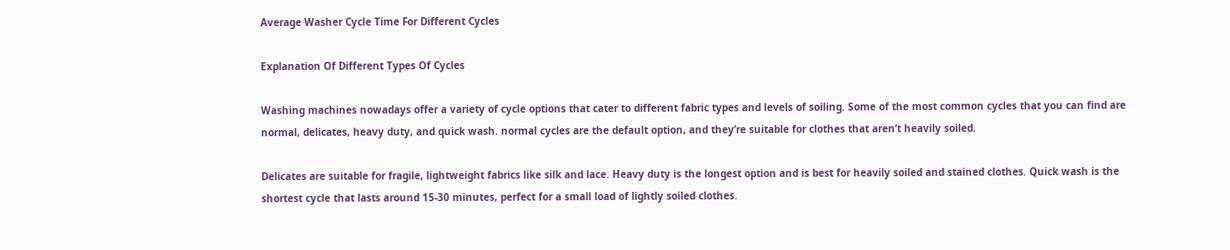Average Washer Cycle Time For Different Cycles

Explanation Of Different Types Of Cycles

Washing machines nowadays offer a variety of cycle options that cater to different fabric types and levels of soiling. Some of the most common cycles that you can find are normal, delicates, heavy duty, and quick wash. normal cycles are the default option, and they’re suitable for clothes that aren’t heavily soiled.

Delicates are suitable for fragile, lightweight fabrics like silk and lace. Heavy duty is the longest option and is best for heavily soiled and stained clothes. Quick wash is the shortest cycle that lasts around 15-30 minutes, perfect for a small load of lightly soiled clothes.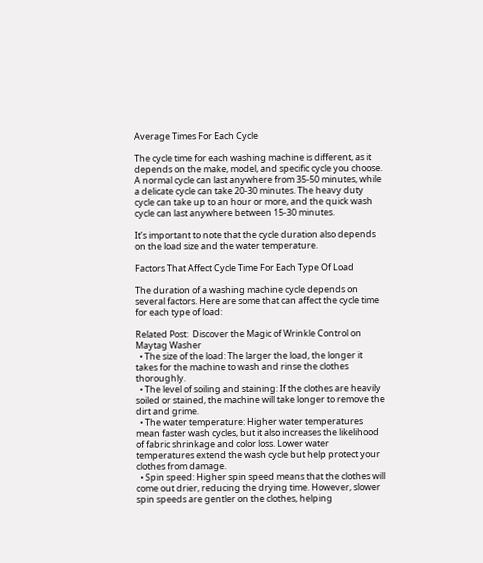Average Times For Each Cycle

The cycle time for each washing machine is different, as it depends on the make, model, and specific cycle you choose. A normal cycle can last anywhere from 35-50 minutes, while a delicate cycle can take 20-30 minutes. The heavy duty cycle can take up to an hour or more, and the quick wash cycle can last anywhere between 15-30 minutes.

It’s important to note that the cycle duration also depends on the load size and the water temperature.

Factors That Affect Cycle Time For Each Type Of Load

The duration of a washing machine cycle depends on several factors. Here are some that can affect the cycle time for each type of load:

Related Post:  Discover the Magic of Wrinkle Control on Maytag Washer
  • The size of the load: The larger the load, the longer it takes for the machine to wash and rinse the clothes thoroughly.
  • The level of soiling and staining: If the clothes are heavily soiled or stained, the machine will take longer to remove the dirt and grime.
  • The water temperature: Higher water temperatures mean faster wash cycles, but it also increases the likelihood of fabric shrinkage and color loss. Lower water temperatures extend the wash cycle but help protect your clothes from damage.
  • Spin speed: Higher spin speed means that the clothes will come out drier, reducing the drying time. However, slower spin speeds are gentler on the clothes, helping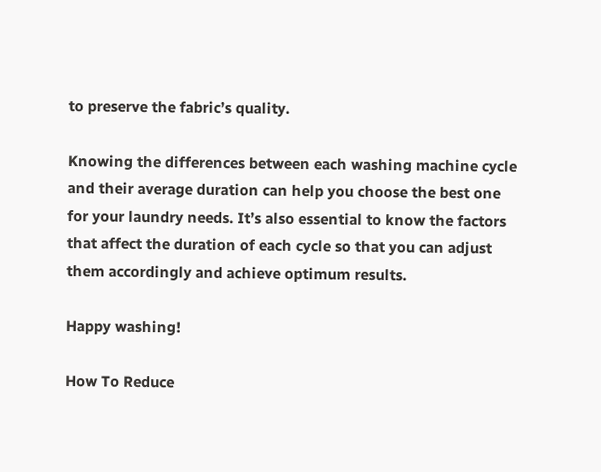to preserve the fabric’s quality.

Knowing the differences between each washing machine cycle and their average duration can help you choose the best one for your laundry needs. It’s also essential to know the factors that affect the duration of each cycle so that you can adjust them accordingly and achieve optimum results.

Happy washing!

How To Reduce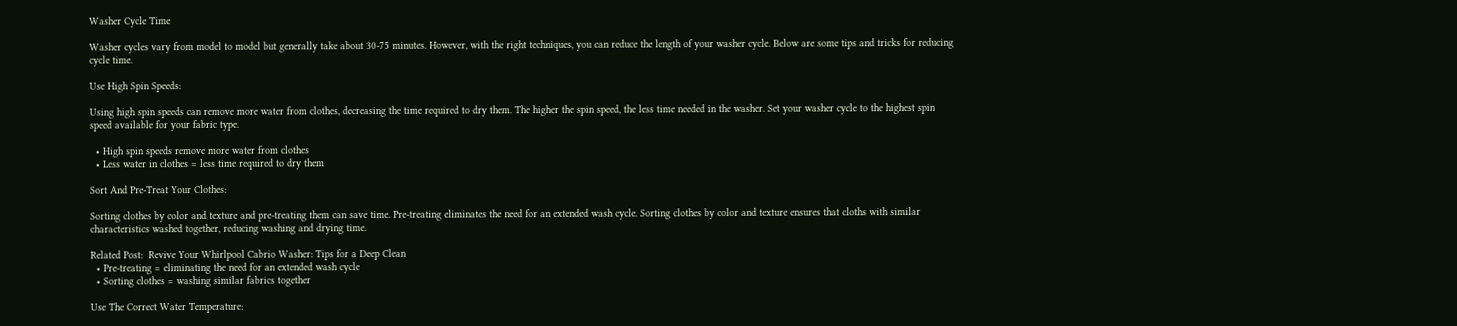Washer Cycle Time

Washer cycles vary from model to model but generally take about 30-75 minutes. However, with the right techniques, you can reduce the length of your washer cycle. Below are some tips and tricks for reducing cycle time.

Use High Spin Speeds:

Using high spin speeds can remove more water from clothes, decreasing the time required to dry them. The higher the spin speed, the less time needed in the washer. Set your washer cycle to the highest spin speed available for your fabric type.

  • High spin speeds remove more water from clothes
  • Less water in clothes = less time required to dry them

Sort And Pre-Treat Your Clothes:

Sorting clothes by color and texture and pre-treating them can save time. Pre-treating eliminates the need for an extended wash cycle. Sorting clothes by color and texture ensures that cloths with similar characteristics washed together, reducing washing and drying time.

Related Post:  Revive Your Whirlpool Cabrio Washer: Tips for a Deep Clean
  • Pre-treating = eliminating the need for an extended wash cycle
  • Sorting clothes = washing similar fabrics together

Use The Correct Water Temperature: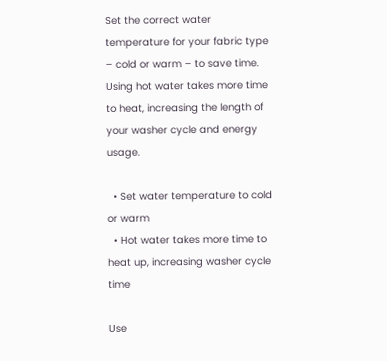Set the correct water temperature for your fabric type – cold or warm – to save time. Using hot water takes more time to heat, increasing the length of your washer cycle and energy usage.

  • Set water temperature to cold or warm
  • Hot water takes more time to heat up, increasing washer cycle time

Use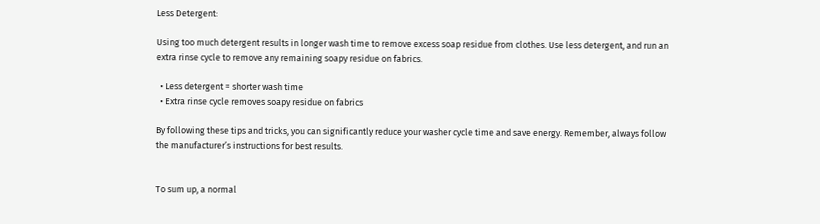Less Detergent:

Using too much detergent results in longer wash time to remove excess soap residue from clothes. Use less detergent, and run an extra rinse cycle to remove any remaining soapy residue on fabrics.

  • Less detergent = shorter wash time
  • Extra rinse cycle removes soapy residue on fabrics

By following these tips and tricks, you can significantly reduce your washer cycle time and save energy. Remember, always follow the manufacturer’s instructions for best results.


To sum up, a normal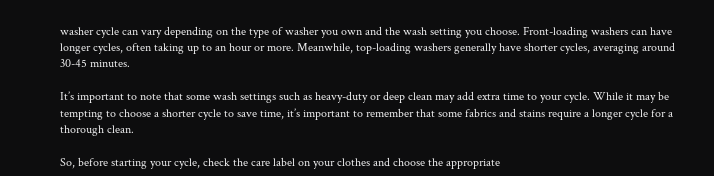washer cycle can vary depending on the type of washer you own and the wash setting you choose. Front-loading washers can have longer cycles, often taking up to an hour or more. Meanwhile, top-loading washers generally have shorter cycles, averaging around 30-45 minutes.

It’s important to note that some wash settings such as heavy-duty or deep clean may add extra time to your cycle. While it may be tempting to choose a shorter cycle to save time, it’s important to remember that some fabrics and stains require a longer cycle for a thorough clean.

So, before starting your cycle, check the care label on your clothes and choose the appropriate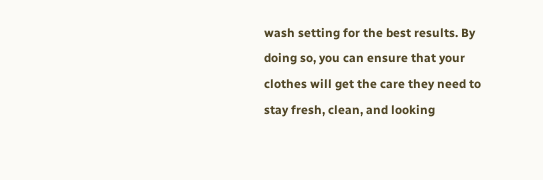wash setting for the best results. By doing so, you can ensure that your clothes will get the care they need to stay fresh, clean, and looking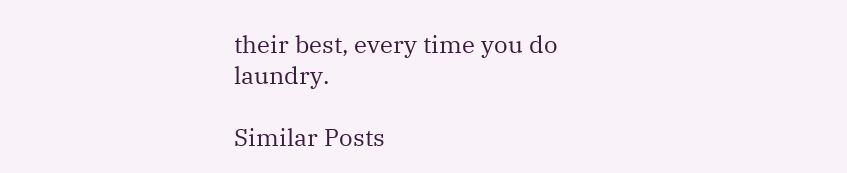their best, every time you do laundry.

Similar Posts